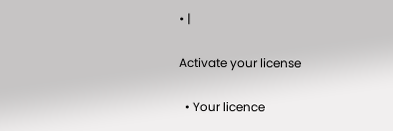• |

Activate your license

  • Your licence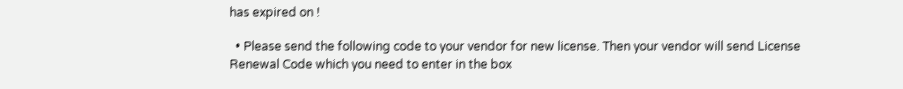has expired on !

  • Please send the following code to your vendor for new license. Then your vendor will send License Renewal Code which you need to enter in the box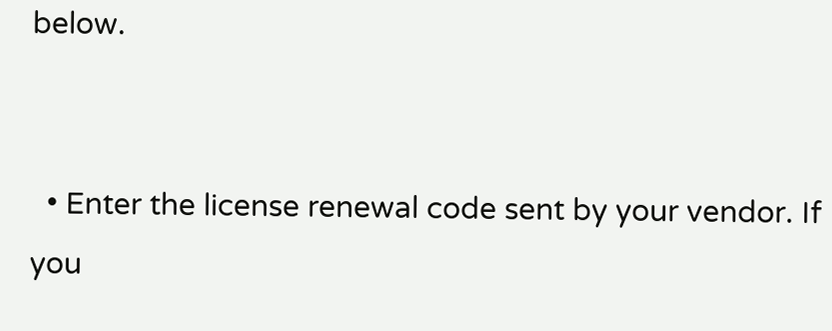below.


  • Enter the license renewal code sent by your vendor. If you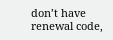don’t have renewal code,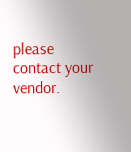please contact your vendor.